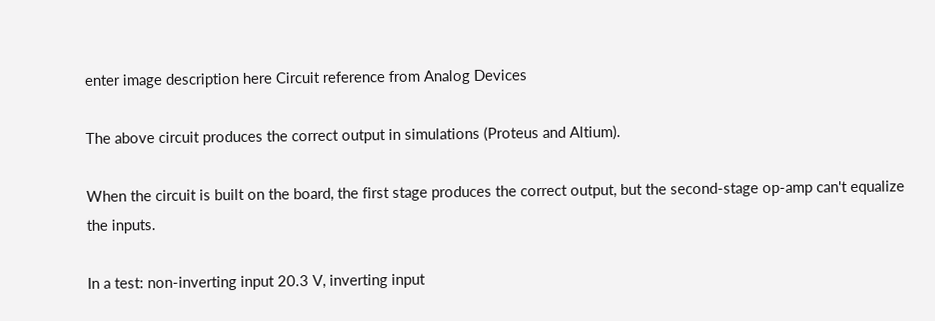enter image description here Circuit reference from Analog Devices

The above circuit produces the correct output in simulations (Proteus and Altium).

When the circuit is built on the board, the first stage produces the correct output, but the second-stage op-amp can't equalize the inputs.

In a test: non-inverting input 20.3 V, inverting input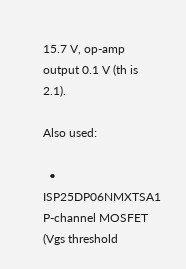15.7 V, op-amp output 0.1 V (th is 2.1).

Also used:

  • ISP25DP06NMXTSA1 P-channel MOSFET (Vgs threshold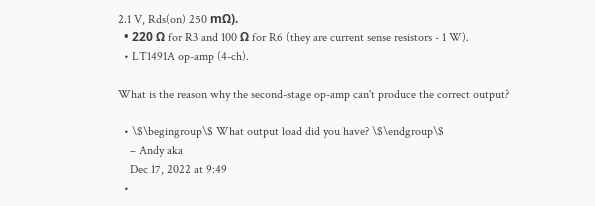2.1 V, Rds(on) 250 mΩ).
  • 220 Ω for R3 and 100 Ω for R6 (they are current sense resistors - 1 W).
  • LT1491A op-amp (4-ch).

What is the reason why the second-stage op-amp can't produce the correct output?

  • \$\begingroup\$ What output load did you have? \$\endgroup\$
    – Andy aka
    Dec 17, 2022 at 9:49
  •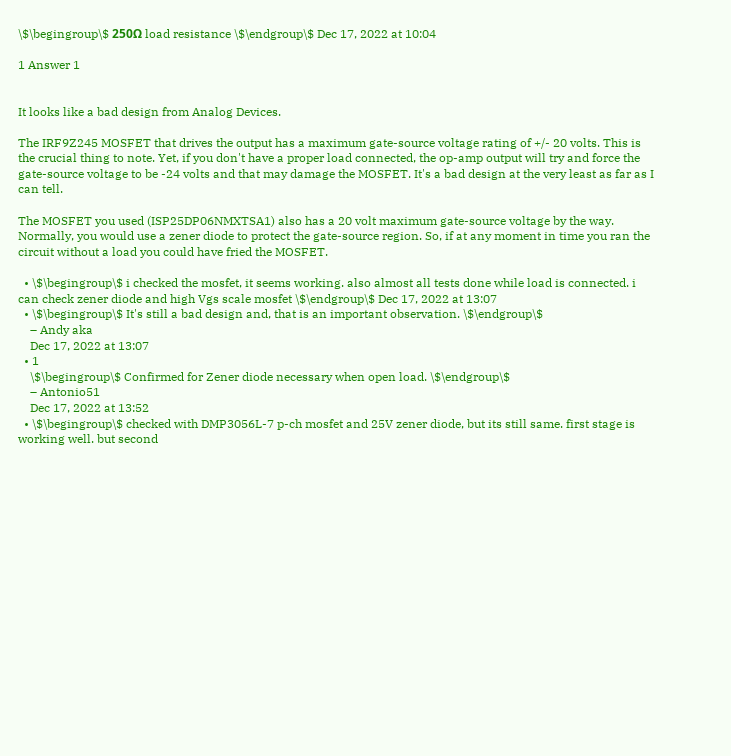\$\begingroup\$ 250Ω load resistance \$\endgroup\$ Dec 17, 2022 at 10:04

1 Answer 1


It looks like a bad design from Analog Devices.

The IRF9Z245 MOSFET that drives the output has a maximum gate-source voltage rating of +/- 20 volts. This is the crucial thing to note. Yet, if you don't have a proper load connected, the op-amp output will try and force the gate-source voltage to be -24 volts and that may damage the MOSFET. It's a bad design at the very least as far as I can tell.

The MOSFET you used (ISP25DP06NMXTSA1) also has a 20 volt maximum gate-source voltage by the way. Normally, you would use a zener diode to protect the gate-source region. So, if at any moment in time you ran the circuit without a load you could have fried the MOSFET.

  • \$\begingroup\$ i checked the mosfet, it seems working. also almost all tests done while load is connected. i can check zener diode and high Vgs scale mosfet \$\endgroup\$ Dec 17, 2022 at 13:07
  • \$\begingroup\$ It's still a bad design and, that is an important observation. \$\endgroup\$
    – Andy aka
    Dec 17, 2022 at 13:07
  • 1
    \$\begingroup\$ Confirmed for Zener diode necessary when open load. \$\endgroup\$
    – Antonio51
    Dec 17, 2022 at 13:52
  • \$\begingroup\$ checked with DMP3056L-7 p-ch mosfet and 25V zener diode, but its still same. first stage is working well. but second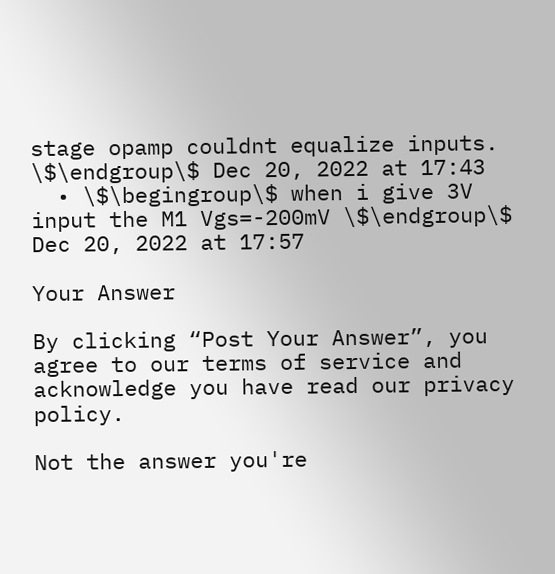stage opamp couldnt equalize inputs. \$\endgroup\$ Dec 20, 2022 at 17:43
  • \$\begingroup\$ when i give 3V input the M1 Vgs=-200mV \$\endgroup\$ Dec 20, 2022 at 17:57

Your Answer

By clicking “Post Your Answer”, you agree to our terms of service and acknowledge you have read our privacy policy.

Not the answer you're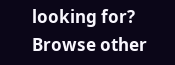looking for? Browse other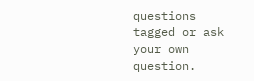questions tagged or ask your own question.